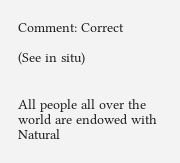Comment: Correct

(See in situ)


All people all over the world are endowed with Natural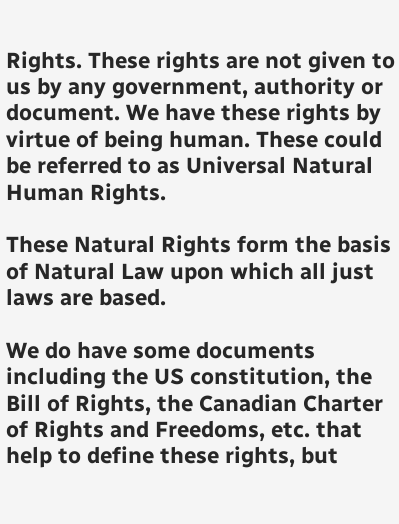Rights. These rights are not given to us by any government, authority or document. We have these rights by virtue of being human. These could be referred to as Universal Natural Human Rights.

These Natural Rights form the basis of Natural Law upon which all just laws are based.

We do have some documents including the US constitution, the Bill of Rights, the Canadian Charter of Rights and Freedoms, etc. that help to define these rights, but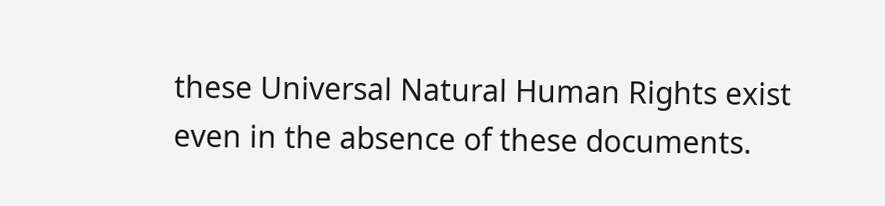these Universal Natural Human Rights exist even in the absence of these documents.